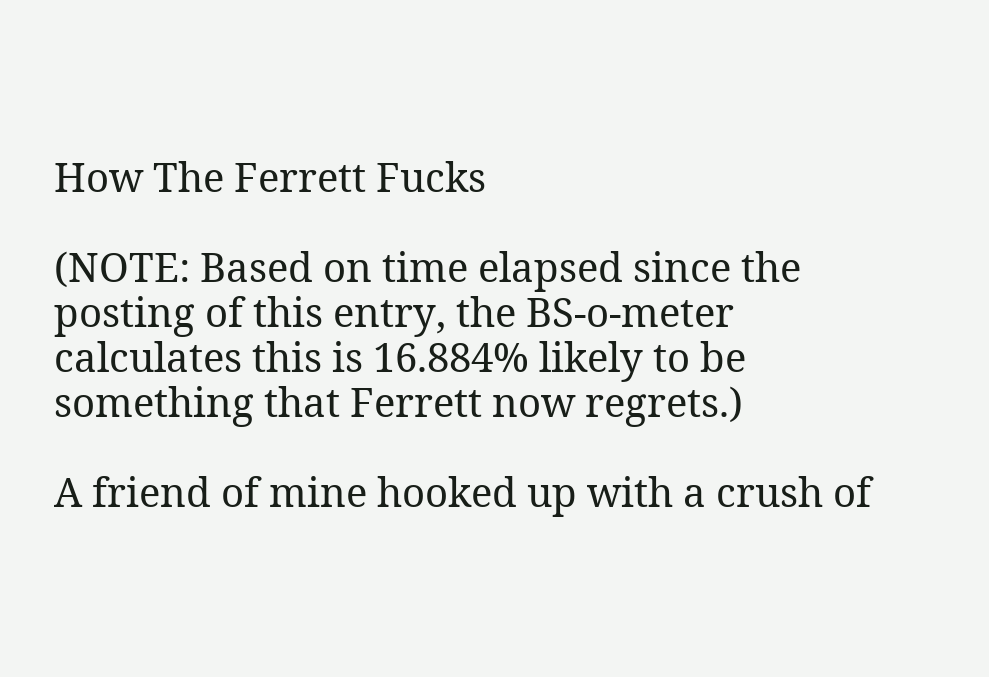How The Ferrett Fucks

(NOTE: Based on time elapsed since the posting of this entry, the BS-o-meter calculates this is 16.884% likely to be something that Ferrett now regrets.)

A friend of mine hooked up with a crush of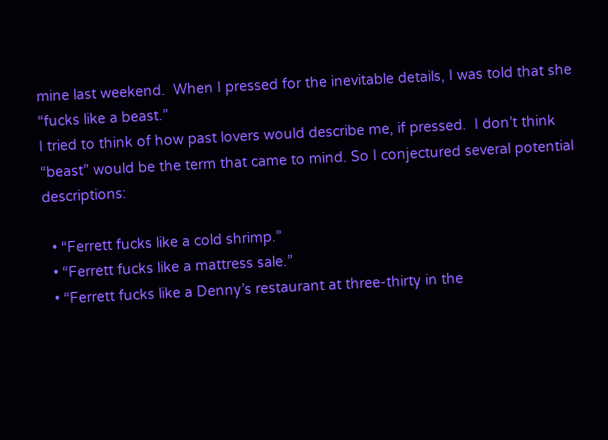mine last weekend.  When I pressed for the inevitable details, I was told that she “fucks like a beast.”
I tried to think of how past lovers would describe me, if pressed.  I don’t think “beast” would be the term that came to mind. So I conjectured several potential descriptions:

  • “Ferrett fucks like a cold shrimp.”
  • “Ferrett fucks like a mattress sale.”
  • “Ferrett fucks like a Denny’s restaurant at three-thirty in the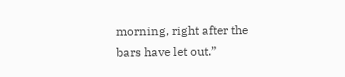morning, right after the bars have let out.”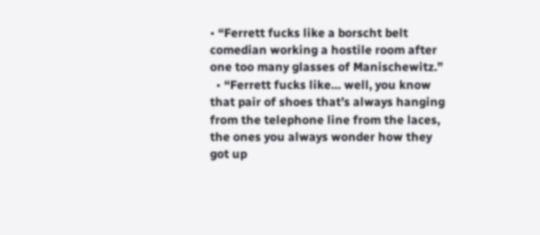• “Ferrett fucks like a borscht belt comedian working a hostile room after one too many glasses of Manischewitz.”
  • “Ferrett fucks like… well, you know that pair of shoes that’s always hanging from the telephone line from the laces, the ones you always wonder how they got up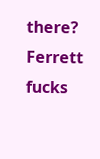there?  Ferrett fucks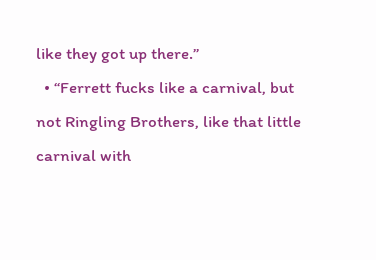like they got up there.”
  • “Ferrett fucks like a carnival, but not Ringling Brothers, like that little carnival with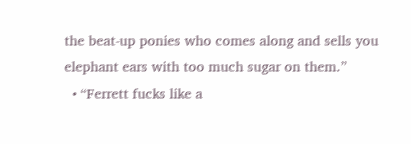the beat-up ponies who comes along and sells you elephant ears with too much sugar on them.”
  • “Ferrett fucks like a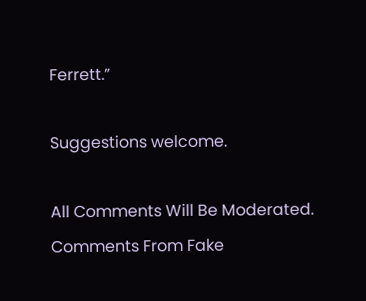Ferrett.”

Suggestions welcome.

All Comments Will Be Moderated. Comments From Fake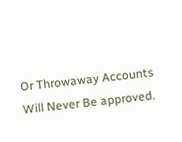Or Throwaway Accounts Will Never Be approved.